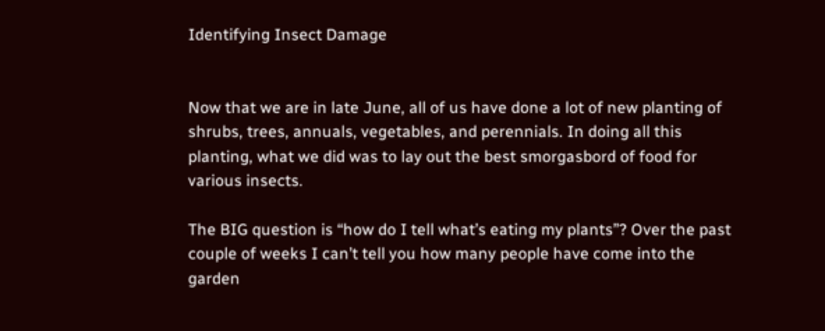Identifying Insect Damage


Now that we are in late June, all of us have done a lot of new planting of shrubs, trees, annuals, vegetables, and perennials. In doing all this planting, what we did was to lay out the best smorgasbord of food for various insects.

The BIG question is “how do I tell what’s eating my plants”? Over the past couple of weeks I can’t tell you how many people have come into the garden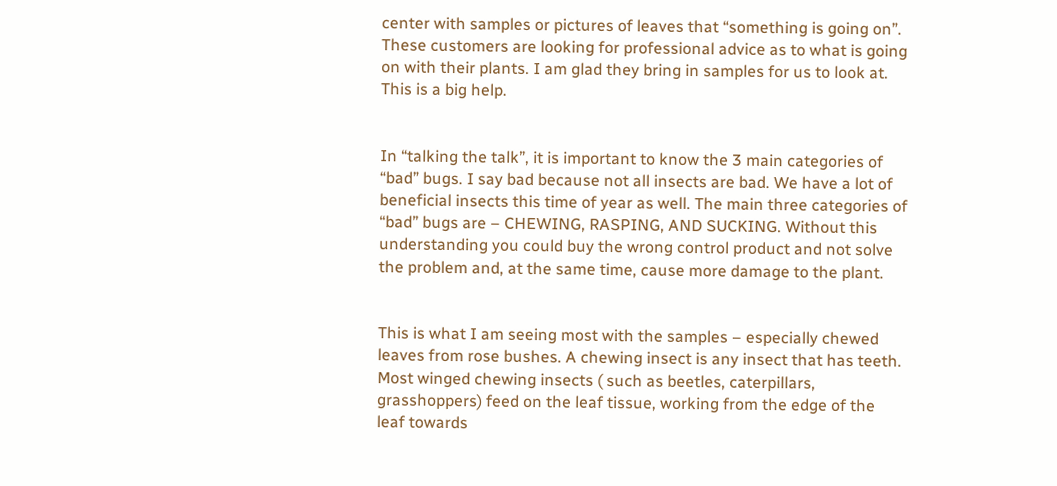center with samples or pictures of leaves that “something is going on”. These customers are looking for professional advice as to what is going on with their plants. I am glad they bring in samples for us to look at. This is a big help.


In “talking the talk”, it is important to know the 3 main categories of “bad” bugs. I say bad because not all insects are bad. We have a lot of beneficial insects this time of year as well. The main three categories of “bad” bugs are – CHEWING, RASPING, AND SUCKING. Without this understanding you could buy the wrong control product and not solve the problem and, at the same time, cause more damage to the plant.


This is what I am seeing most with the samples – especially chewed leaves from rose bushes. A chewing insect is any insect that has teeth. Most winged chewing insects ( such as beetles, caterpillars, grasshoppers) feed on the leaf tissue, working from the edge of the leaf towards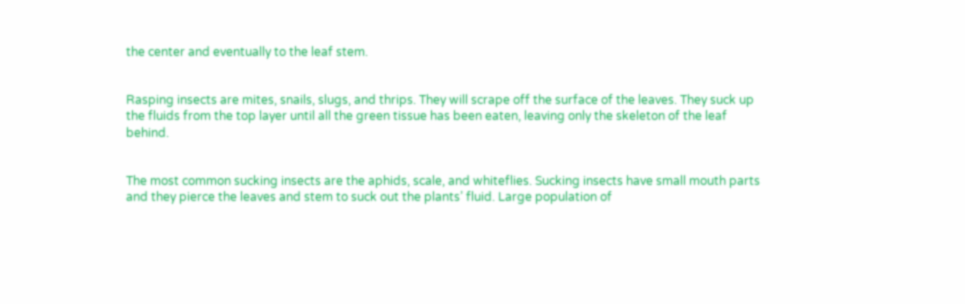the center and eventually to the leaf stem.


Rasping insects are mites, snails, slugs, and thrips. They will scrape off the surface of the leaves. They suck up the fluids from the top layer until all the green tissue has been eaten, leaving only the skeleton of the leaf behind.


The most common sucking insects are the aphids, scale, and whiteflies. Sucking insects have small mouth parts and they pierce the leaves and stem to suck out the plants’ fluid. Large population of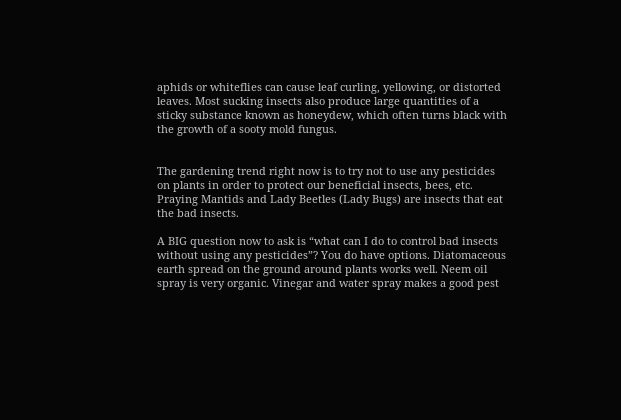aphids or whiteflies can cause leaf curling, yellowing, or distorted leaves. Most sucking insects also produce large quantities of a sticky substance known as honeydew, which often turns black with the growth of a sooty mold fungus.


The gardening trend right now is to try not to use any pesticides on plants in order to protect our beneficial insects, bees, etc. Praying Mantids and Lady Beetles (Lady Bugs) are insects that eat the bad insects.

A BIG question now to ask is “what can I do to control bad insects without using any pesticides”? You do have options. Diatomaceous earth spread on the ground around plants works well. Neem oil spray is very organic. Vinegar and water spray makes a good pest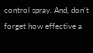control spray. And, don’t forget how effective a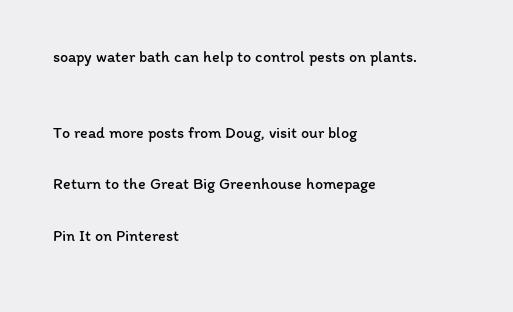soapy water bath can help to control pests on plants.


To read more posts from Doug, visit our blog

Return to the Great Big Greenhouse homepage

Pin It on Pinterest